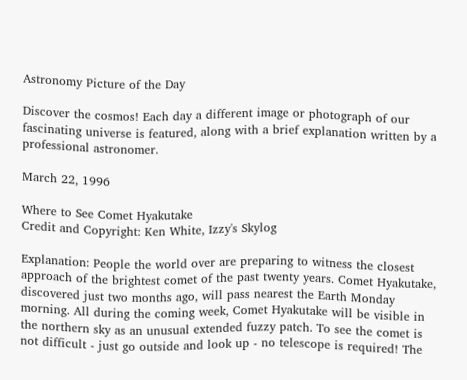Astronomy Picture of the Day

Discover the cosmos! Each day a different image or photograph of our fascinating universe is featured, along with a brief explanation written by a professional astronomer.

March 22, 1996

Where to See Comet Hyakutake
Credit and Copyright: Ken White, Izzy's Skylog

Explanation: People the world over are preparing to witness the closest approach of the brightest comet of the past twenty years. Comet Hyakutake, discovered just two months ago, will pass nearest the Earth Monday morning. All during the coming week, Comet Hyakutake will be visible in the northern sky as an unusual extended fuzzy patch. To see the comet is not difficult - just go outside and look up - no telescope is required! The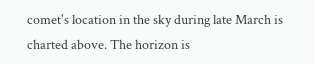comet's location in the sky during late March is charted above. The horizon is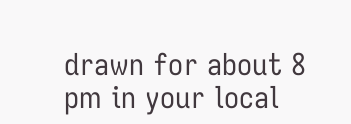drawn for about 8 pm in your local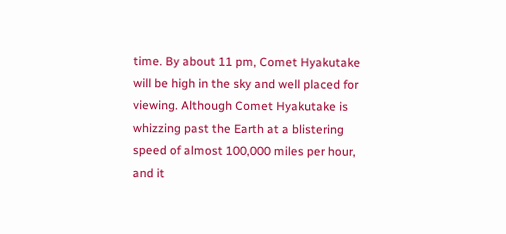time. By about 11 pm, Comet Hyakutake will be high in the sky and well placed for viewing. Although Comet Hyakutake is whizzing past the Earth at a blistering speed of almost 100,000 miles per hour, and it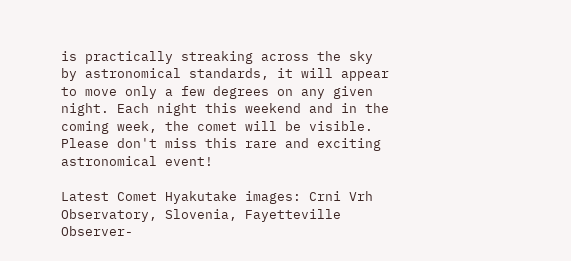is practically streaking across the sky by astronomical standards, it will appear to move only a few degrees on any given night. Each night this weekend and in the coming week, the comet will be visible. Please don't miss this rare and exciting astronomical event!

Latest Comet Hyakutake images: Crni Vrh Observatory, Slovenia, Fayetteville Observer-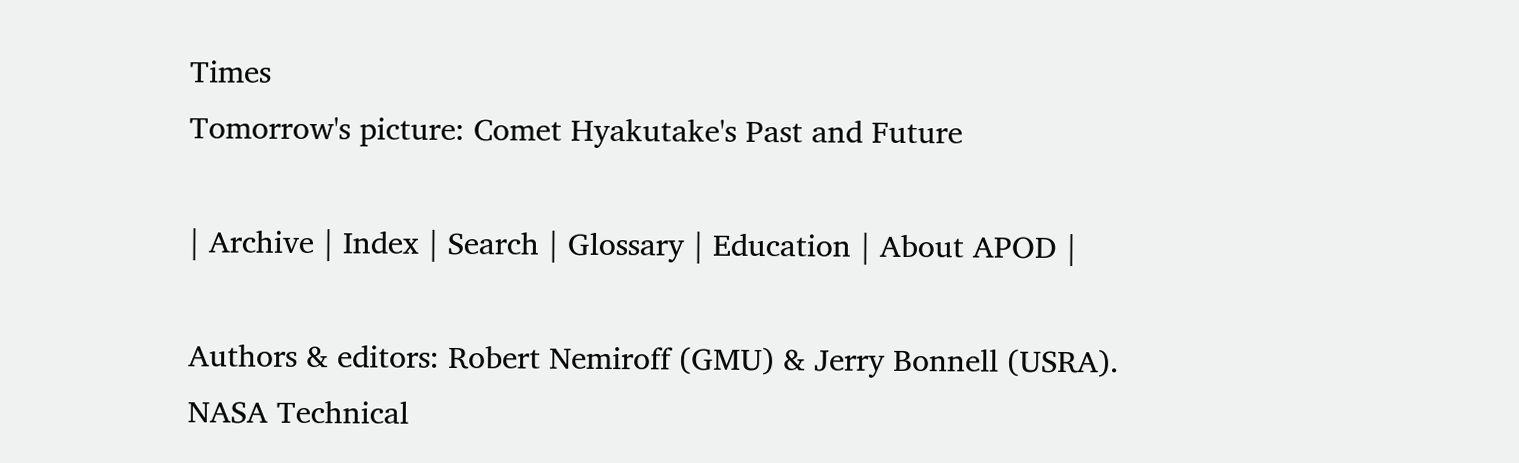Times
Tomorrow's picture: Comet Hyakutake's Past and Future

| Archive | Index | Search | Glossary | Education | About APOD |

Authors & editors: Robert Nemiroff (GMU) & Jerry Bonnell (USRA).
NASA Technical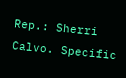Rep.: Sherri Calvo. Specific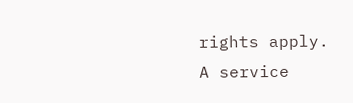rights apply.
A service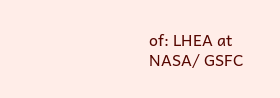of: LHEA at NASA/ GSFC